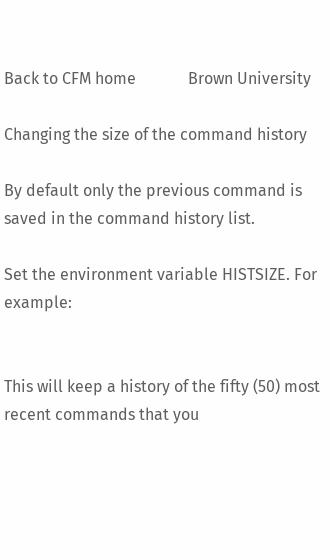Back to CFM home             Brown University

Changing the size of the command history

By default only the previous command is saved in the command history list.

Set the environment variable HISTSIZE. For example:


This will keep a history of the fifty (50) most recent commands that you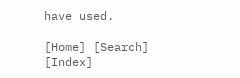have used.

[Home] [Search] [Index]